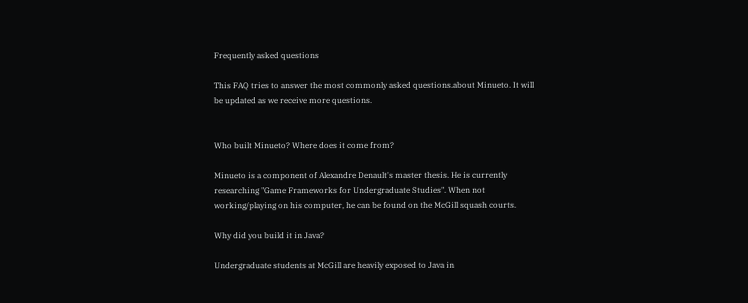Frequently asked questions

This FAQ tries to answer the most commonly asked questions.about Minueto. It will be updated as we receive more questions.


Who built Minueto? Where does it come from?

Minueto is a component of Alexandre Denault's master thesis. He is currently researching "Game Frameworks for Undergraduate Studies". When not working/playing on his computer, he can be found on the McGill squash courts.

Why did you build it in Java?

Undergraduate students at McGill are heavily exposed to Java in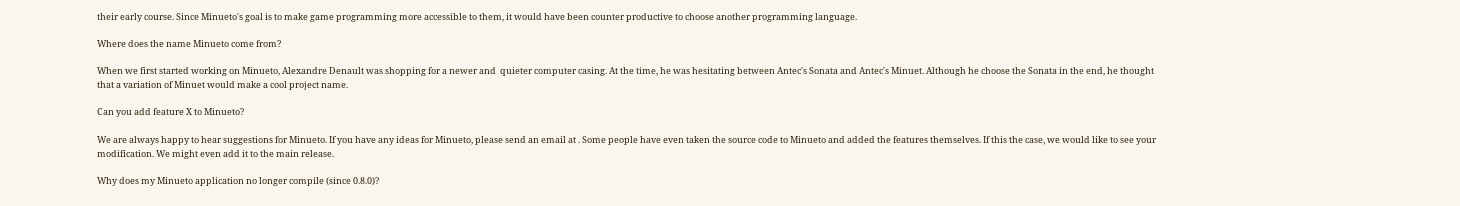their early course. Since Minueto's goal is to make game programming more accessible to them, it would have been counter productive to choose another programming language.

Where does the name Minueto come from?

When we first started working on Minueto, Alexandre Denault was shopping for a newer and  quieter computer casing. At the time, he was hesitating between Antec's Sonata and Antec's Minuet. Although he choose the Sonata in the end, he thought that a variation of Minuet would make a cool project name.

Can you add feature X to Minueto?

We are always happy to hear suggestions for Minueto. If you have any ideas for Minueto, please send an email at . Some people have even taken the source code to Minueto and added the features themselves. If this the case, we would like to see your modification. We might even add it to the main release.

Why does my Minueto application no longer compile (since 0.8.0)?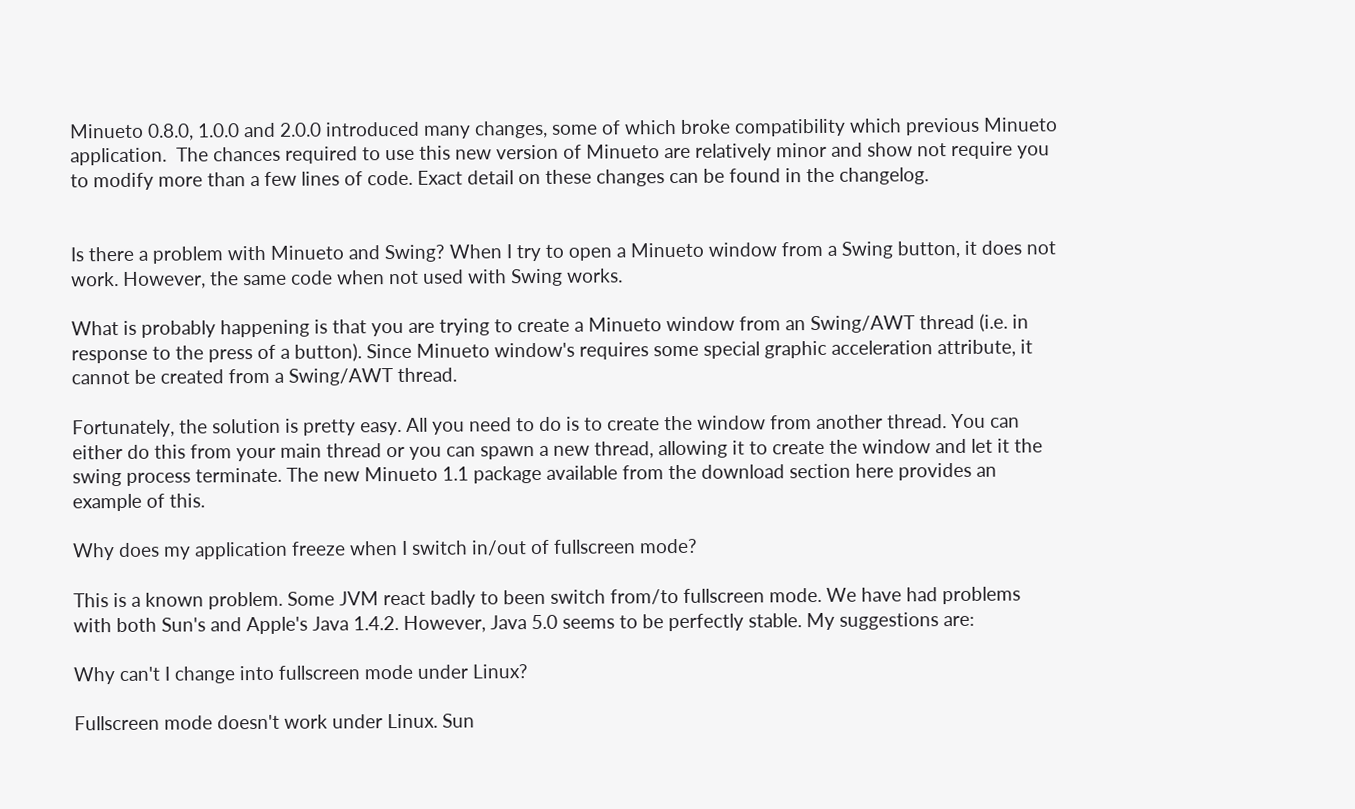Minueto 0.8.0, 1.0.0 and 2.0.0 introduced many changes, some of which broke compatibility which previous Minueto application.  The chances required to use this new version of Minueto are relatively minor and show not require you to modify more than a few lines of code. Exact detail on these changes can be found in the changelog.


Is there a problem with Minueto and Swing? When I try to open a Minueto window from a Swing button, it does not work. However, the same code when not used with Swing works.

What is probably happening is that you are trying to create a Minueto window from an Swing/AWT thread (i.e. in response to the press of a button). Since Minueto window's requires some special graphic acceleration attribute, it cannot be created from a Swing/AWT thread.

Fortunately, the solution is pretty easy. All you need to do is to create the window from another thread. You can either do this from your main thread or you can spawn a new thread, allowing it to create the window and let it the swing process terminate. The new Minueto 1.1 package available from the download section here provides an example of this.

Why does my application freeze when I switch in/out of fullscreen mode?

This is a known problem. Some JVM react badly to been switch from/to fullscreen mode. We have had problems with both Sun's and Apple's Java 1.4.2. However, Java 5.0 seems to be perfectly stable. My suggestions are:

Why can't I change into fullscreen mode under Linux?

Fullscreen mode doesn't work under Linux. Sun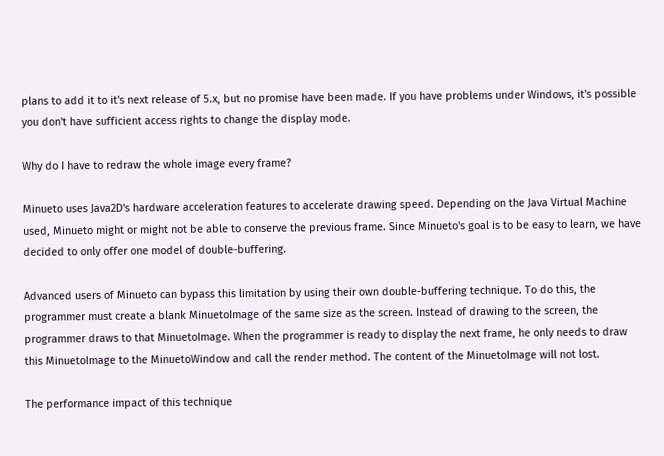plans to add it to it's next release of 5.x, but no promise have been made. If you have problems under Windows, it's possible you don't have sufficient access rights to change the display mode.

Why do I have to redraw the whole image every frame?

Minueto uses Java2D's hardware acceleration features to accelerate drawing speed. Depending on the Java Virtual Machine used, Minueto might or might not be able to conserve the previous frame. Since Minueto's goal is to be easy to learn, we have decided to only offer one model of double-buffering.

Advanced users of Minueto can bypass this limitation by using their own double-buffering technique. To do this, the programmer must create a blank MinuetoImage of the same size as the screen. Instead of drawing to the screen, the programmer draws to that MinuetoImage. When the programmer is ready to display the next frame, he only needs to draw this MinuetoImage to the MinuetoWindow and call the render method. The content of the MinuetoImage will not lost.

The performance impact of this technique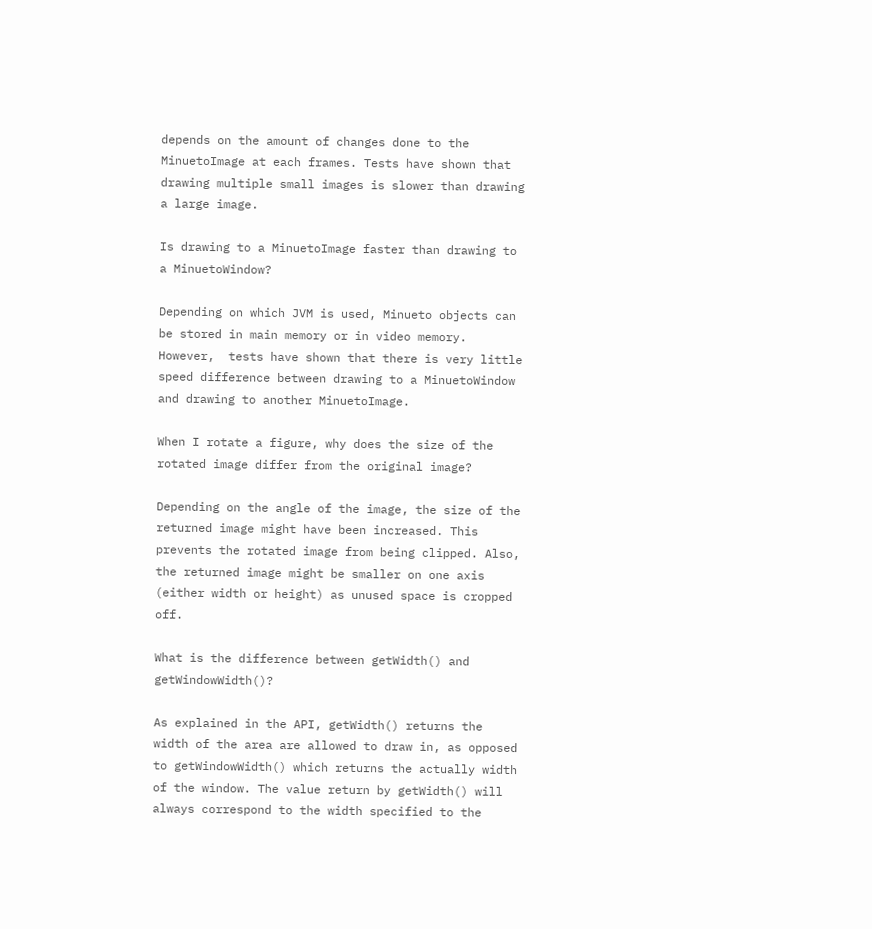depends on the amount of changes done to the MinuetoImage at each frames. Tests have shown that drawing multiple small images is slower than drawing a large image.

Is drawing to a MinuetoImage faster than drawing to a MinuetoWindow?

Depending on which JVM is used, Minueto objects can be stored in main memory or in video memory. However,  tests have shown that there is very little speed difference between drawing to a MinuetoWindow and drawing to another MinuetoImage.

When I rotate a figure, why does the size of the rotated image differ from the original image?

Depending on the angle of the image, the size of the returned image might have been increased. This prevents the rotated image from being clipped. Also, the returned image might be smaller on one axis (either width or height) as unused space is cropped off.

What is the difference between getWidth() and getWindowWidth()?

As explained in the API, getWidth() returns the width of the area are allowed to draw in, as opposed to getWindowWidth() which returns the actually width of the window. The value return by getWidth() will always correspond to the width specified to the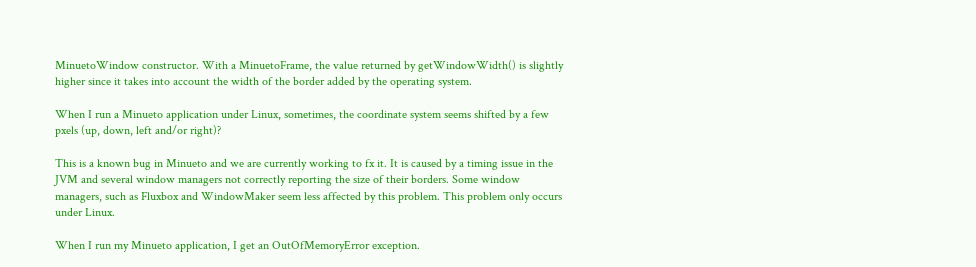MinuetoWindow constructor. With a MinuetoFrame, the value returned by getWindowWidth() is slightly higher since it takes into account the width of the border added by the operating system.

When I run a Minueto application under Linux, sometimes, the coordinate system seems shifted by a few pxels (up, down, left and/or right)?

This is a known bug in Minueto and we are currently working to fx it. It is caused by a timing issue in the JVM and several window managers not correctly reporting the size of their borders. Some window managers, such as Fluxbox and WindowMaker seem less affected by this problem. This problem only occurs under Linux.

When I run my Minueto application, I get an OutOfMemoryError exception.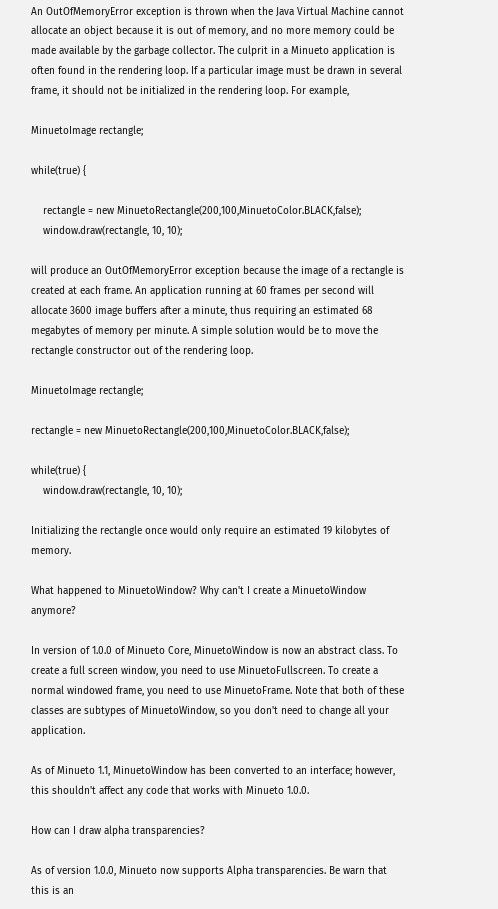An OutOfMemoryError exception is thrown when the Java Virtual Machine cannot allocate an object because it is out of memory, and no more memory could be made available by the garbage collector. The culprit in a Minueto application is often found in the rendering loop. If a particular image must be drawn in several frame, it should not be initialized in the rendering loop. For example,

MinuetoImage rectangle;

while(true) {

    rectangle = new MinuetoRectangle(200,100,MinuetoColor.BLACK,false);
    window.draw(rectangle, 10, 10);

will produce an OutOfMemoryError exception because the image of a rectangle is created at each frame. An application running at 60 frames per second will allocate 3600 image buffers after a minute, thus requiring an estimated 68 megabytes of memory per minute. A simple solution would be to move the rectangle constructor out of the rendering loop.

MinuetoImage rectangle;

rectangle = new MinuetoRectangle(200,100,MinuetoColor.BLACK,false);

while(true) {
    window.draw(rectangle, 10, 10);

Initializing the rectangle once would only require an estimated 19 kilobytes of memory.

What happened to MinuetoWindow? Why can't I create a MinuetoWindow anymore?

In version of 1.0.0 of Minueto Core, MinuetoWindow is now an abstract class. To create a full screen window, you need to use MinuetoFullscreen. To create a normal windowed frame, you need to use MinuetoFrame. Note that both of these classes are subtypes of MinuetoWindow, so you don't need to change all your application.

As of Minueto 1.1, MinuetoWindow has been converted to an interface; however, this shouldn't affect any code that works with Minueto 1.0.0.

How can I draw alpha transparencies?

As of version 1.0.0, Minueto now supports Alpha transparencies. Be warn that this is an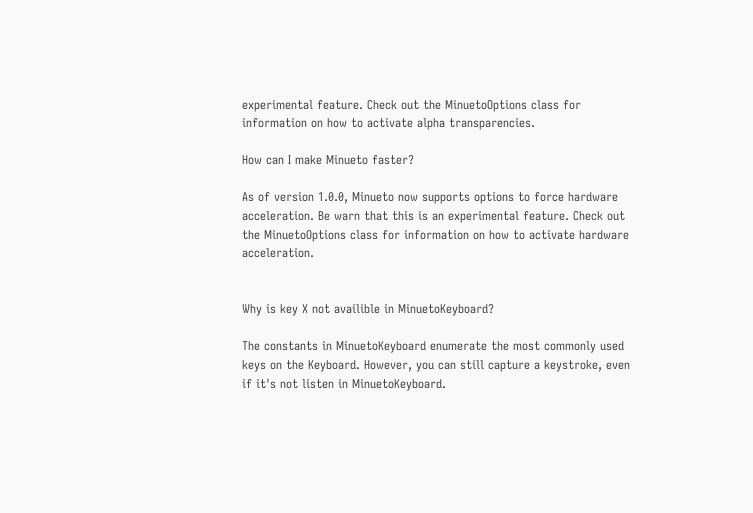experimental feature. Check out the MinuetoOptions class for information on how to activate alpha transparencies.

How can I make Minueto faster?

As of version 1.0.0, Minueto now supports options to force hardware acceleration. Be warn that this is an experimental feature. Check out the MinuetoOptions class for information on how to activate hardware acceleration.


Why is key X not availible in MinuetoKeyboard?

The constants in MinuetoKeyboard enumerate the most commonly used keys on the Keyboard. However, you can still capture a keystroke, even if it's not listen in MinuetoKeyboard.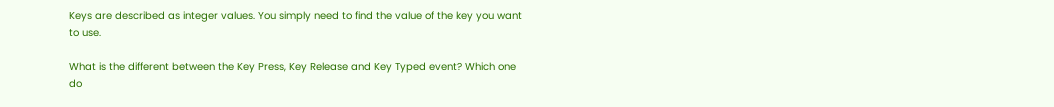Keys are described as integer values. You simply need to find the value of the key you want to use.

What is the different between the Key Press, Key Release and Key Typed event? Which one do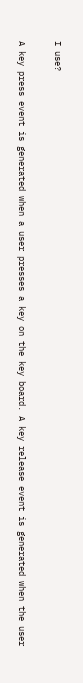I use?

A key press event is generated when a user presses a key on the key board. A key release event is generated when the user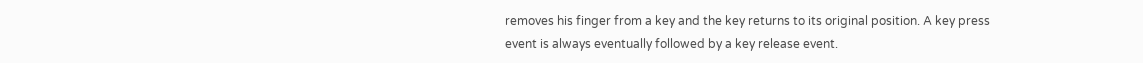removes his finger from a key and the key returns to its original position. A key press event is always eventually followed by a key release event.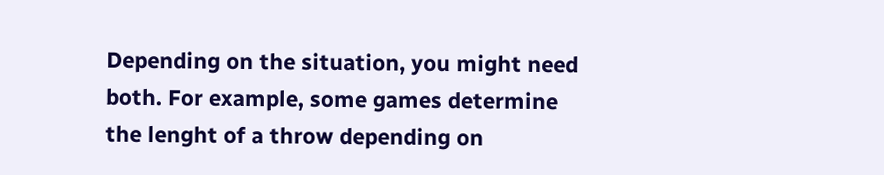Depending on the situation, you might need both. For example, some games determine the lenght of a throw depending on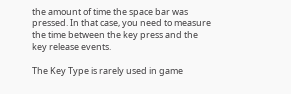the amount of time the space bar was pressed. In that case, you need to measure the time between the key press and the key release events.

The Key Type is rarely used in game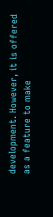development. However, it is offered as a feature to make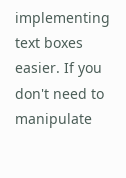implementing text boxes easier. If you don't need to manipulate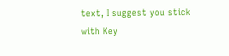text, I suggest you stick with Key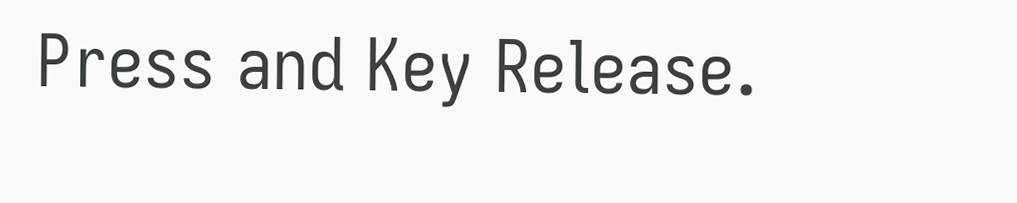Press and Key Release.